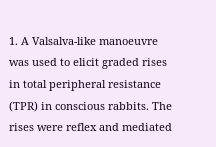1. A Valsalva-like manoeuvre was used to elicit graded rises in total peripheral resistance (TPR) in conscious rabbits. The rises were reflex and mediated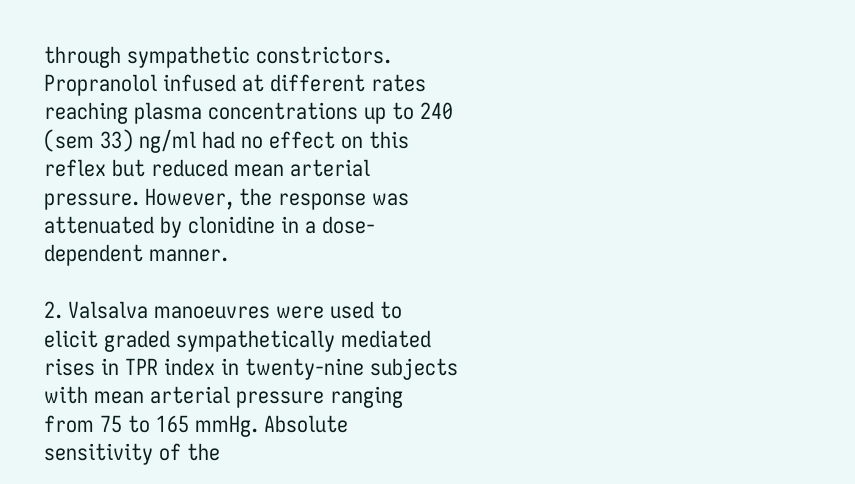through sympathetic constrictors. Propranolol infused at different rates reaching plasma concentrations up to 240 (sem 33) ng/ml had no effect on this reflex but reduced mean arterial pressure. However, the response was attenuated by clonidine in a dose-dependent manner.

2. Valsalva manoeuvres were used to elicit graded sympathetically mediated rises in TPR index in twenty-nine subjects with mean arterial pressure ranging from 75 to 165 mmHg. Absolute sensitivity of the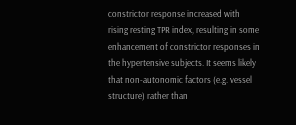constrictor response increased with rising resting TPR index, resulting in some enhancement of constrictor responses in the hypertensive subjects. It seems likely that non-autonomic factors (e.g. vessel structure) rather than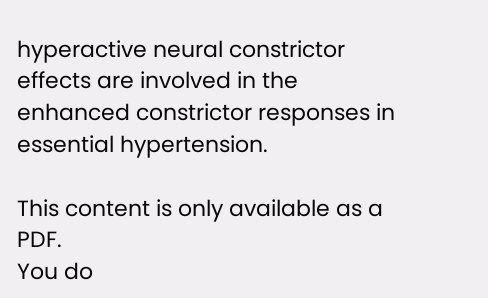hyperactive neural constrictor effects are involved in the enhanced constrictor responses in essential hypertension.

This content is only available as a PDF.
You do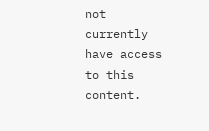not currently have access to this content.